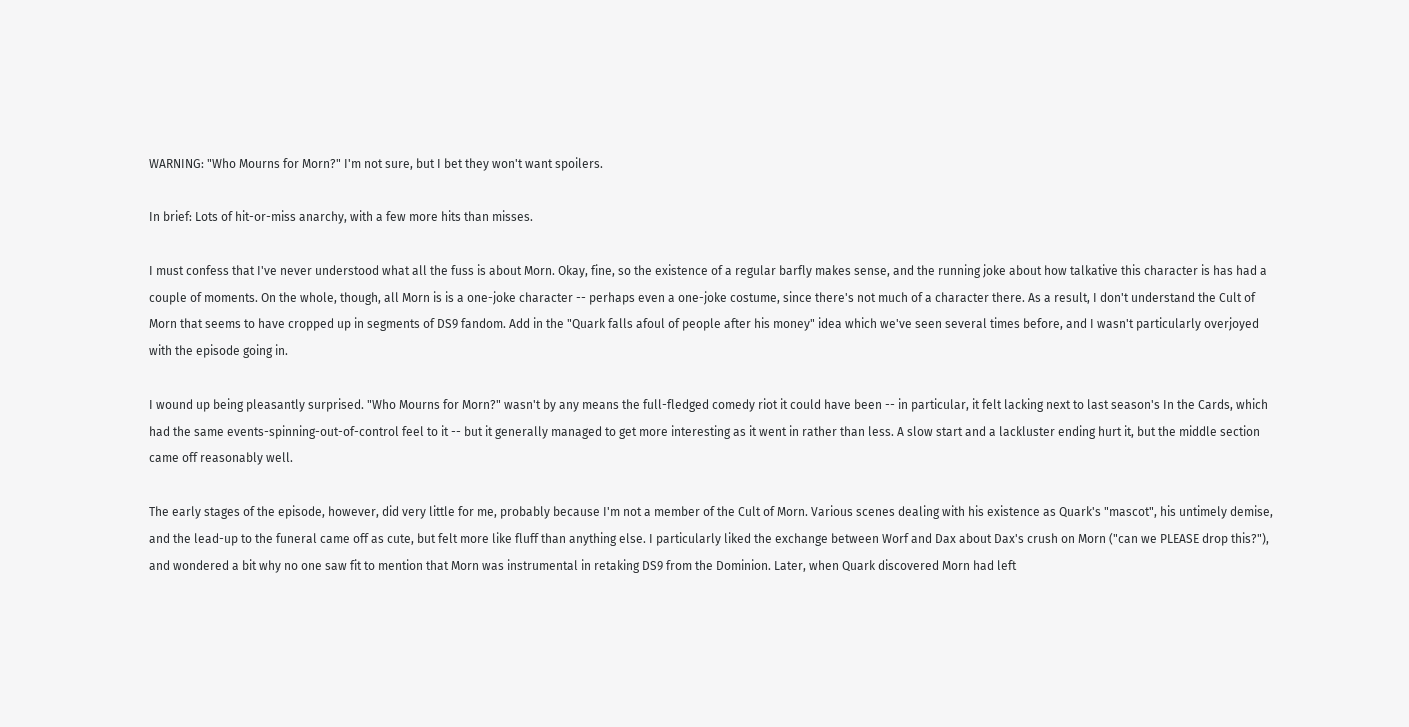WARNING: "Who Mourns for Morn?" I'm not sure, but I bet they won't want spoilers.

In brief: Lots of hit-or-miss anarchy, with a few more hits than misses.

I must confess that I've never understood what all the fuss is about Morn. Okay, fine, so the existence of a regular barfly makes sense, and the running joke about how talkative this character is has had a couple of moments. On the whole, though, all Morn is is a one-joke character -- perhaps even a one-joke costume, since there's not much of a character there. As a result, I don't understand the Cult of Morn that seems to have cropped up in segments of DS9 fandom. Add in the "Quark falls afoul of people after his money" idea which we've seen several times before, and I wasn't particularly overjoyed with the episode going in.

I wound up being pleasantly surprised. "Who Mourns for Morn?" wasn't by any means the full-fledged comedy riot it could have been -- in particular, it felt lacking next to last season's In the Cards, which had the same events-spinning-out-of-control feel to it -- but it generally managed to get more interesting as it went in rather than less. A slow start and a lackluster ending hurt it, but the middle section came off reasonably well.

The early stages of the episode, however, did very little for me, probably because I'm not a member of the Cult of Morn. Various scenes dealing with his existence as Quark's "mascot", his untimely demise, and the lead-up to the funeral came off as cute, but felt more like fluff than anything else. I particularly liked the exchange between Worf and Dax about Dax's crush on Morn ("can we PLEASE drop this?"), and wondered a bit why no one saw fit to mention that Morn was instrumental in retaking DS9 from the Dominion. Later, when Quark discovered Morn had left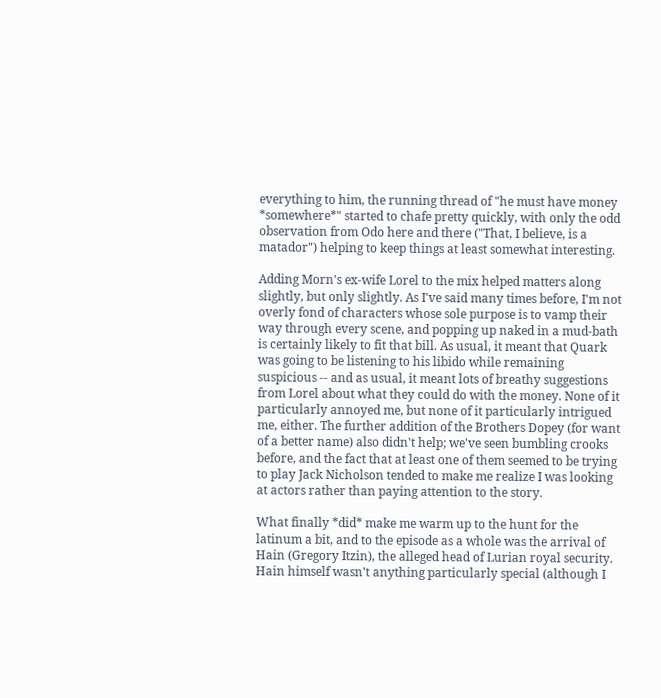everything to him, the running thread of "he must have money *somewhere*" started to chafe pretty quickly, with only the odd observation from Odo here and there ("That, I believe, is a matador") helping to keep things at least somewhat interesting.

Adding Morn's ex-wife Lorel to the mix helped matters along slightly, but only slightly. As I've said many times before, I'm not overly fond of characters whose sole purpose is to vamp their way through every scene, and popping up naked in a mud-bath is certainly likely to fit that bill. As usual, it meant that Quark was going to be listening to his libido while remaining suspicious -- and as usual, it meant lots of breathy suggestions from Lorel about what they could do with the money. None of it particularly annoyed me, but none of it particularly intrigued me, either. The further addition of the Brothers Dopey (for want of a better name) also didn't help; we've seen bumbling crooks before, and the fact that at least one of them seemed to be trying to play Jack Nicholson tended to make me realize I was looking at actors rather than paying attention to the story.

What finally *did* make me warm up to the hunt for the latinum a bit, and to the episode as a whole was the arrival of Hain (Gregory Itzin), the alleged head of Lurian royal security. Hain himself wasn't anything particularly special (although I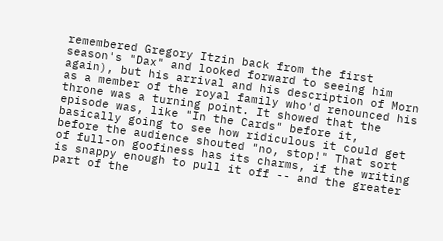remembered Gregory Itzin back from the first season's "Dax" and looked forward to seeing him again), but his arrival and his description of Morn as a member of the royal family who'd renounced his throne was a turning point. It showed that the episode was, like "In the Cards" before it, basically going to see how ridiculous it could get before the audience shouted "no, stop!" That sort of full-on goofiness has its charms, if the writing is snappy enough to pull it off -- and the greater part of the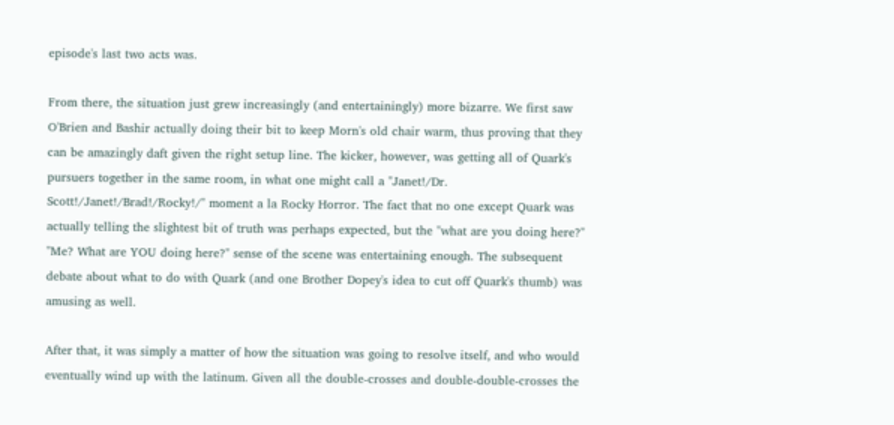episode's last two acts was.

From there, the situation just grew increasingly (and entertainingly) more bizarre. We first saw O'Brien and Bashir actually doing their bit to keep Morn's old chair warm, thus proving that they can be amazingly daft given the right setup line. The kicker, however, was getting all of Quark's pursuers together in the same room, in what one might call a "Janet!/Dr. Scott!/Janet!/Brad!/Rocky!/" moment a la Rocky Horror. The fact that no one except Quark was actually telling the slightest bit of truth was perhaps expected, but the "what are you doing here?" "Me? What are YOU doing here?" sense of the scene was entertaining enough. The subsequent debate about what to do with Quark (and one Brother Dopey's idea to cut off Quark's thumb) was amusing as well.

After that, it was simply a matter of how the situation was going to resolve itself, and who would eventually wind up with the latinum. Given all the double-crosses and double-double-crosses the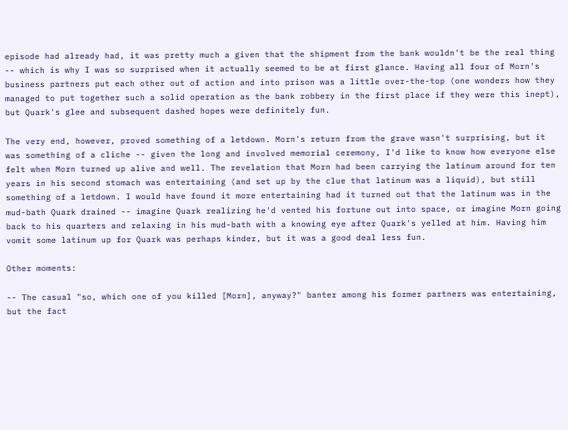episode had already had, it was pretty much a given that the shipment from the bank wouldn't be the real thing -- which is why I was so surprised when it actually seemed to be at first glance. Having all four of Morn's business partners put each other out of action and into prison was a little over-the-top (one wonders how they managed to put together such a solid operation as the bank robbery in the first place if they were this inept), but Quark's glee and subsequent dashed hopes were definitely fun.

The very end, however, proved something of a letdown. Morn's return from the grave wasn't surprising, but it was something of a cliche -- given the long and involved memorial ceremony, I'd like to know how everyone else felt when Morn turned up alive and well. The revelation that Morn had been carrying the latinum around for ten years in his second stomach was entertaining (and set up by the clue that latinum was a liquid), but still something of a letdown. I would have found it more entertaining had it turned out that the latinum was in the mud-bath Quark drained -- imagine Quark realizing he'd vented his fortune out into space, or imagine Morn going back to his quarters and relaxing in his mud-bath with a knowing eye after Quark's yelled at him. Having him vomit some latinum up for Quark was perhaps kinder, but it was a good deal less fun.

Other moments:

-- The casual "so, which one of you killed [Morn], anyway?" banter among his former partners was entertaining, but the fact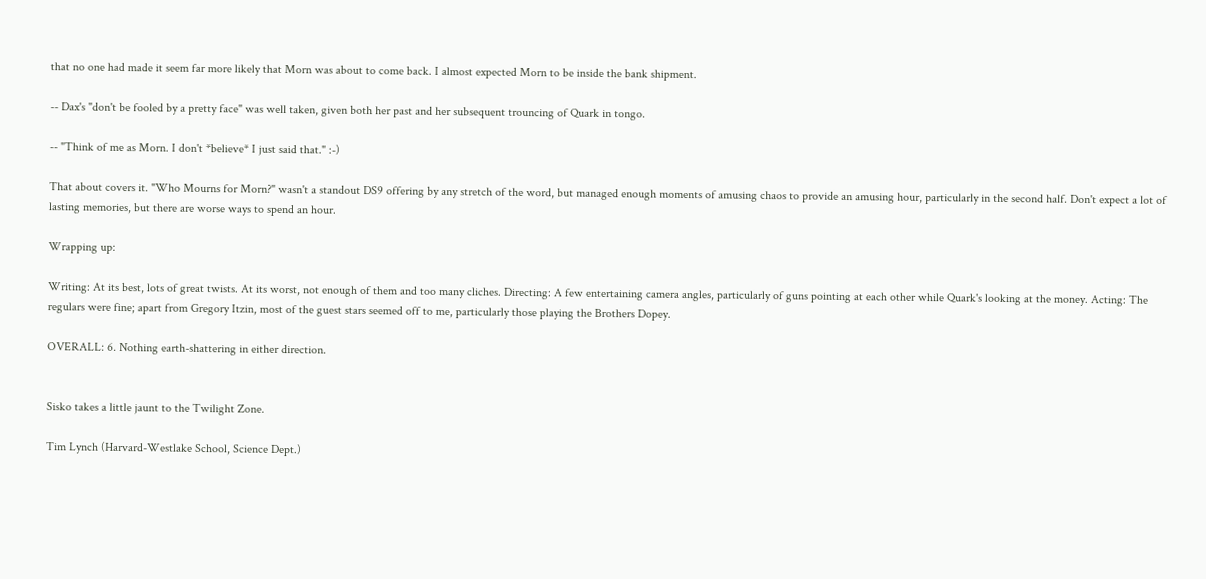that no one had made it seem far more likely that Morn was about to come back. I almost expected Morn to be inside the bank shipment.

-- Dax's "don't be fooled by a pretty face" was well taken, given both her past and her subsequent trouncing of Quark in tongo.

-- "Think of me as Morn. I don't *believe* I just said that." :-)

That about covers it. "Who Mourns for Morn?" wasn't a standout DS9 offering by any stretch of the word, but managed enough moments of amusing chaos to provide an amusing hour, particularly in the second half. Don't expect a lot of lasting memories, but there are worse ways to spend an hour.

Wrapping up:

Writing: At its best, lots of great twists. At its worst, not enough of them and too many cliches. Directing: A few entertaining camera angles, particularly of guns pointing at each other while Quark's looking at the money. Acting: The regulars were fine; apart from Gregory Itzin, most of the guest stars seemed off to me, particularly those playing the Brothers Dopey.

OVERALL: 6. Nothing earth-shattering in either direction.


Sisko takes a little jaunt to the Twilight Zone.

Tim Lynch (Harvard-Westlake School, Science Dept.)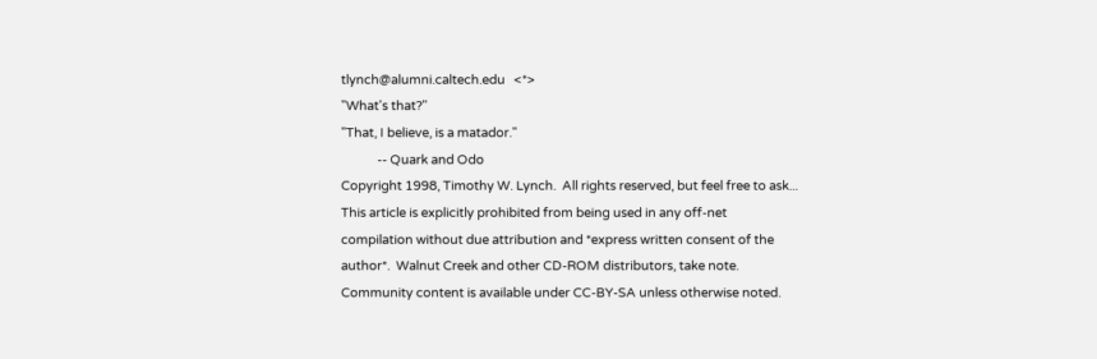tlynch@alumni.caltech.edu   <*>
"What's that?"
"That, I believe, is a matador."
            -- Quark and Odo
Copyright 1998, Timothy W. Lynch.  All rights reserved, but feel free to ask...
This article is explicitly prohibited from being used in any off-net
compilation without due attribution and *express written consent of the
author*.  Walnut Creek and other CD-ROM distributors, take note.
Community content is available under CC-BY-SA unless otherwise noted.